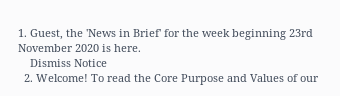1. Guest, the 'News in Brief' for the week beginning 23rd November 2020 is here.
    Dismiss Notice
  2. Welcome! To read the Core Purpose and Values of our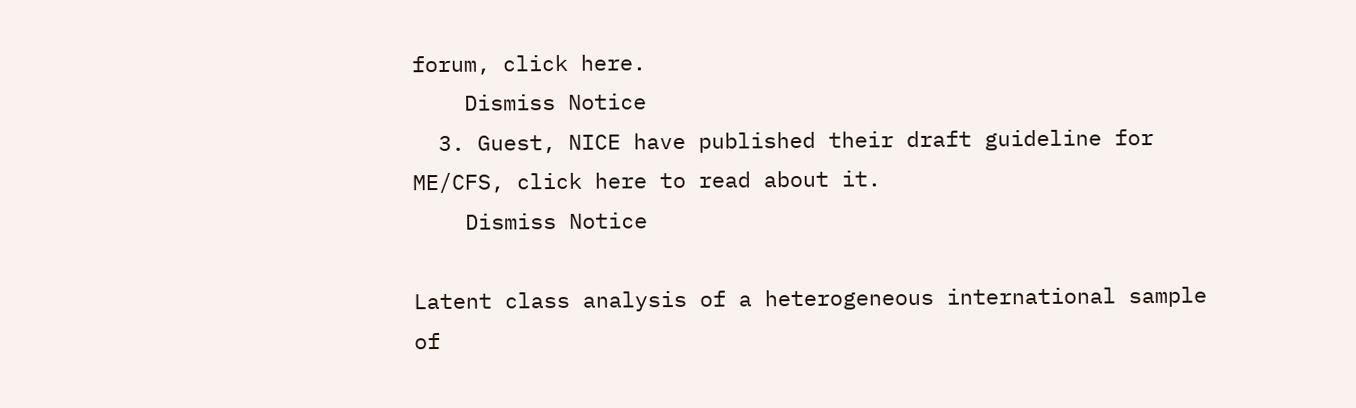forum, click here.
    Dismiss Notice
  3. Guest, NICE have published their draft guideline for ME/CFS, click here to read about it.
    Dismiss Notice

Latent class analysis of a heterogeneous international sample of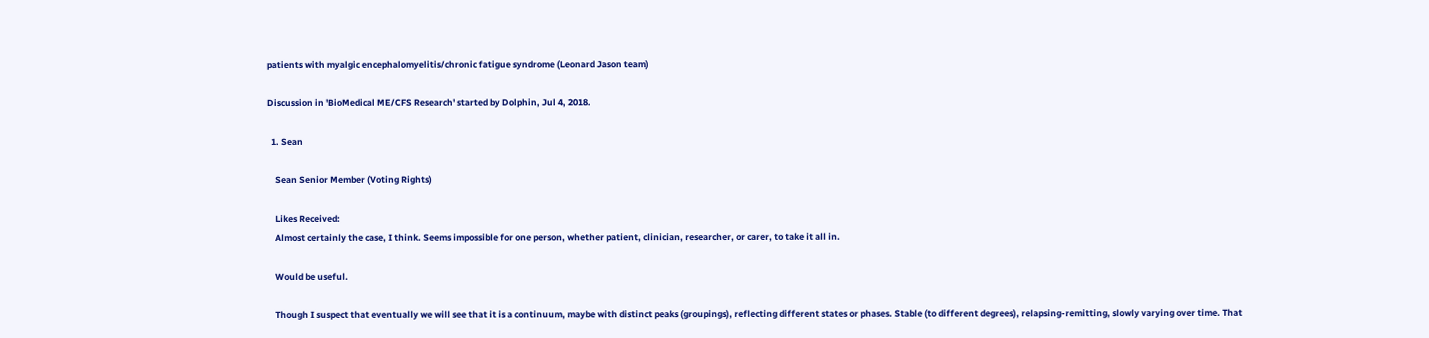patients with myalgic encephalomyelitis/chronic fatigue syndrome (Leonard Jason team)

Discussion in 'BioMedical ME/CFS Research' started by Dolphin, Jul 4, 2018.

  1. Sean

    Sean Senior Member (Voting Rights)

    Likes Received:
    Almost certainly the case, I think. Seems impossible for one person, whether patient, clinician, researcher, or carer, to take it all in.

    Would be useful.

    Though I suspect that eventually we will see that it is a continuum, maybe with distinct peaks (groupings), reflecting different states or phases. Stable (to different degrees), relapsing-remitting, slowly varying over time. That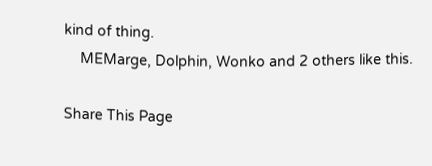kind of thing.
    MEMarge, Dolphin, Wonko and 2 others like this.

Share This Page